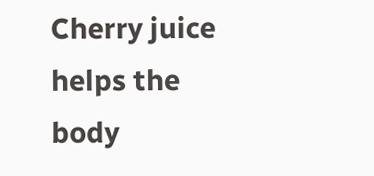Cherry juice helps the body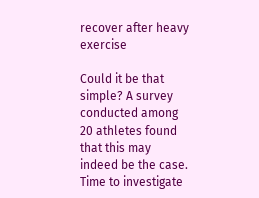recover after heavy exercise

Could it be that simple? A survey conducted among 20 athletes found that this may indeed be the case. Time to investigate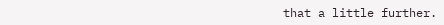that a little further.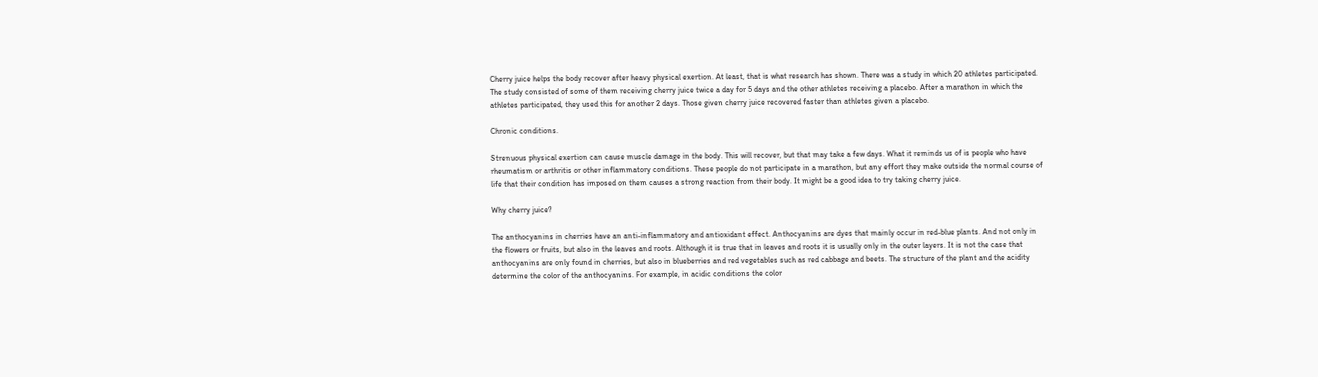Cherry juice helps the body recover after heavy physical exertion. At least, that is what research has shown. There was a study in which 20 athletes participated. The study consisted of some of them receiving cherry juice twice a day for 5 days and the other athletes receiving a placebo. After a marathon in which the athletes participated, they used this for another 2 days. Those given cherry juice recovered faster than athletes given a placebo.

Chronic conditions.

Strenuous physical exertion can cause muscle damage in the body. This will recover, but that may take a few days. What it reminds us of is people who have rheumatism or arthritis or other inflammatory conditions. These people do not participate in a marathon, but any effort they make outside the normal course of life that their condition has imposed on them causes a strong reaction from their body. It might be a good idea to try taking cherry juice.

Why cherry juice?

The anthocyanins in cherries have an anti-inflammatory and antioxidant effect. Anthocyanins are dyes that mainly occur in red-blue plants. And not only in the flowers or fruits, but also in the leaves and roots. Although it is true that in leaves and roots it is usually only in the outer layers. It is not the case that anthocyanins are only found in cherries, but also in blueberries and red vegetables such as red cabbage and beets. The structure of the plant and the acidity determine the color of the anthocyanins. For example, in acidic conditions the color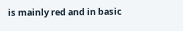is mainly red and in basic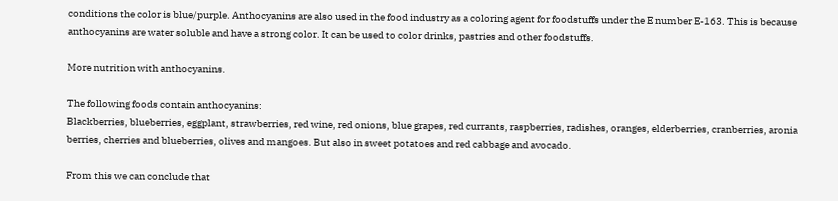conditions the color is blue/purple. Anthocyanins are also used in the food industry as a coloring agent for foodstuffs under the E number E-163. This is because anthocyanins are water soluble and have a strong color. It can be used to color drinks, pastries and other foodstuffs.

More nutrition with anthocyanins.

The following foods contain anthocyanins:
Blackberries, blueberries, eggplant, strawberries, red wine, red onions, blue grapes, red currants, raspberries, radishes, oranges, elderberries, cranberries, aronia berries, cherries and blueberries, olives and mangoes. But also in sweet potatoes and red cabbage and avocado.

From this we can conclude that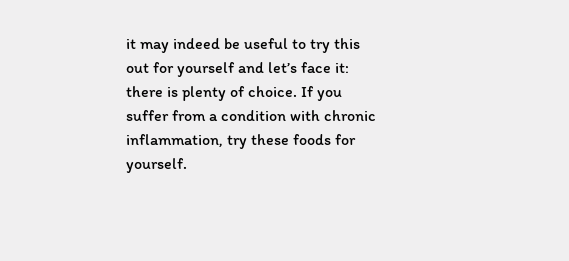it may indeed be useful to try this out for yourself and let’s face it: there is plenty of choice. If you suffer from a condition with chronic inflammation, try these foods for yourself.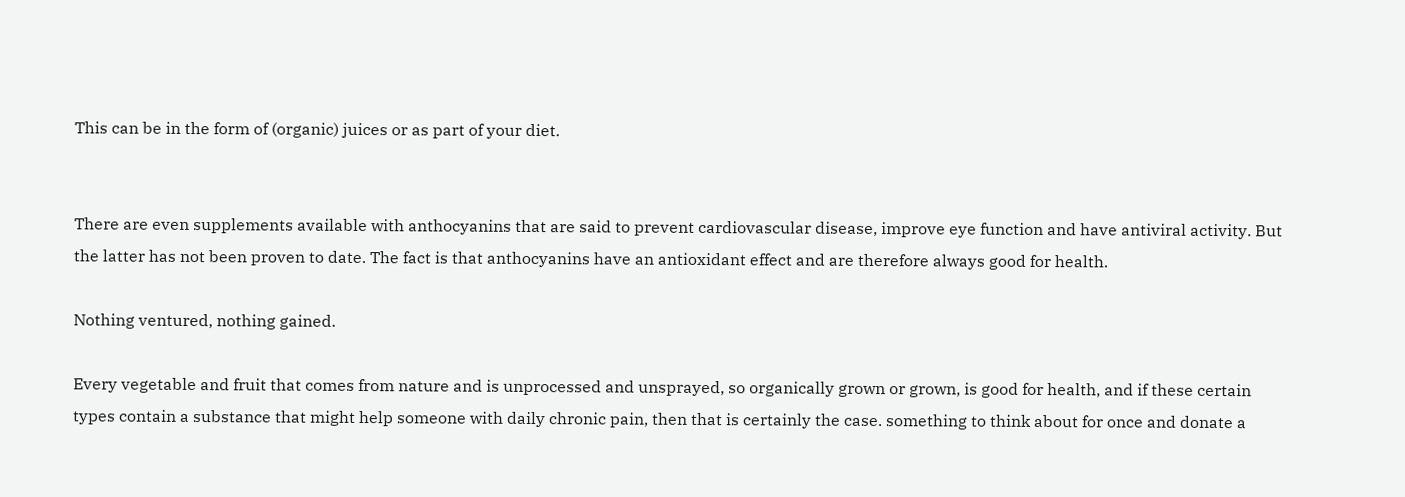This can be in the form of (organic) juices or as part of your diet.


There are even supplements available with anthocyanins that are said to prevent cardiovascular disease, improve eye function and have antiviral activity. But the latter has not been proven to date. The fact is that anthocyanins have an antioxidant effect and are therefore always good for health.

Nothing ventured, nothing gained.

Every vegetable and fruit that comes from nature and is unprocessed and unsprayed, so organically grown or grown, is good for health, and if these certain types contain a substance that might help someone with daily chronic pain, then that is certainly the case. something to think about for once and donate a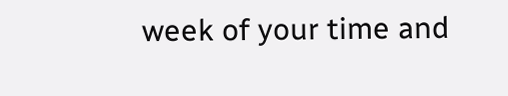week of your time and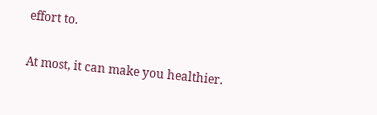effort to.

At most, it can make you healthier.